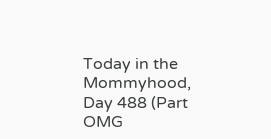Today in the Mommyhood, Day 488 (Part OMG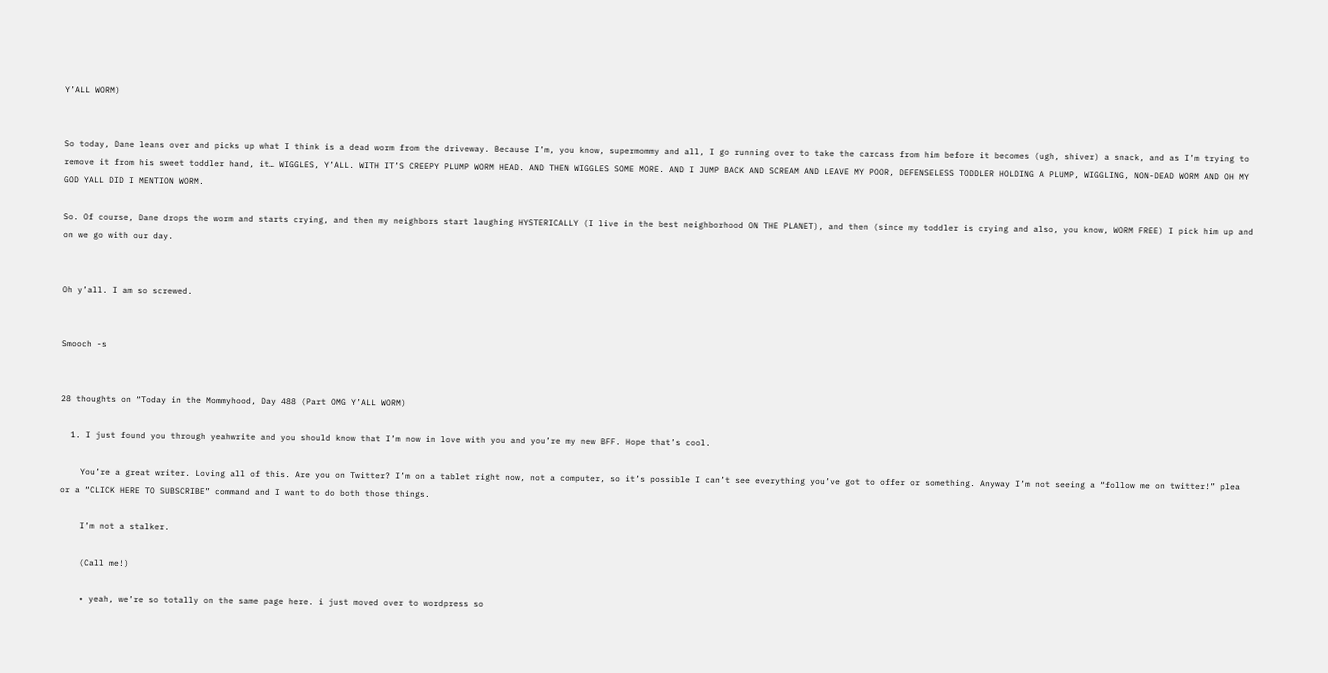Y’ALL WORM)


So today, Dane leans over and picks up what I think is a dead worm from the driveway. Because I’m, you know, supermommy and all, I go running over to take the carcass from him before it becomes (ugh, shiver) a snack, and as I’m trying to remove it from his sweet toddler hand, it… WIGGLES, Y’ALL. WITH IT’S CREEPY PLUMP WORM HEAD. AND THEN WIGGLES SOME MORE. AND I JUMP BACK AND SCREAM AND LEAVE MY POOR, DEFENSELESS TODDLER HOLDING A PLUMP, WIGGLING, NON-DEAD WORM AND OH MY GOD YALL DID I MENTION WORM.

So. Of course, Dane drops the worm and starts crying, and then my neighbors start laughing HYSTERICALLY (I live in the best neighborhood ON THE PLANET), and then (since my toddler is crying and also, you know, WORM FREE) I pick him up and on we go with our day.


Oh y’all. I am so screwed.


Smooch -s


28 thoughts on “Today in the Mommyhood, Day 488 (Part OMG Y’ALL WORM)

  1. I just found you through yeahwrite and you should know that I’m now in love with you and you’re my new BFF. Hope that’s cool.

    You’re a great writer. Loving all of this. Are you on Twitter? I’m on a tablet right now, not a computer, so it’s possible I can’t see everything you’ve got to offer or something. Anyway I’m not seeing a “follow me on twitter!” plea or a “CLICK HERE TO SUBSCRIBE” command and I want to do both those things.

    I’m not a stalker.

    (Call me!)

    • yeah, we’re so totally on the same page here. i just moved over to wordpress so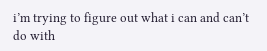i’m trying to figure out what i can and can’t do with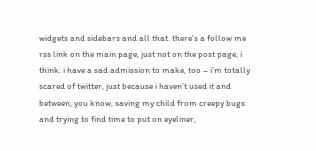widgets and sidebars and all that. there’s a follow me rss link on the main page, just not on the post page, i think. i have a sad admission to make, too – i’m totally scared of twitter, just because i haven’t used it and between, you know, saving my child from creepy bugs and trying to find time to put on eyeliner,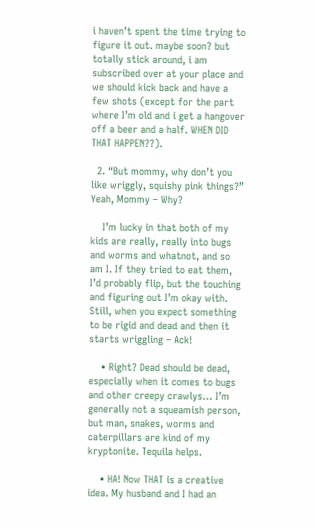i haven’t spent the time trying to figure it out. maybe soon? but totally stick around, i am subscribed over at your place and we should kick back and have a few shots (except for the part where I’m old and i get a hangover off a beer and a half. WHEN DID THAT HAPPEN??).

  2. “But mommy, why don’t you like wriggly, squishy pink things?” Yeah, Mommy – Why?

    I’m lucky in that both of my kids are really, really into bugs and worms and whatnot, and so am I. If they tried to eat them, I’d probably flip, but the touching and figuring out I’m okay with. Still, when you expect something to be rigid and dead and then it starts wriggling – Ack!

    • Right? Dead should be dead, especially when it comes to bugs and other creepy crawlys… I’m generally not a squeamish person, but man, snakes, worms and caterpillars are kind of my kryptonite. Tequila helps.

    • HA! Now THAT is a creative idea. My husband and I had an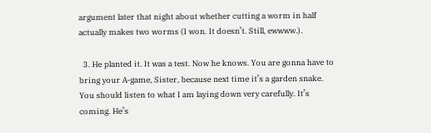argument later that night about whether cutting a worm in half actually makes two worms (I won. It doesn’t. Still, ewwww.).

  3. He planted it. It was a test. Now he knows. You are gonna have to bring your A-game, Sister, because next time it’s a garden snake. You should listen to what I am laying down very carefully. It’s coming. He’s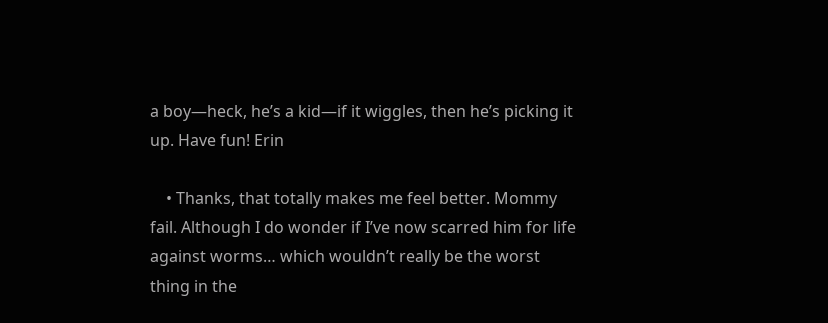a boy—heck, he’s a kid—if it wiggles, then he’s picking it up. Have fun! Erin

    • Thanks, that totally makes me feel better. Mommy fail. Although I do wonder if I’ve now scarred him for life against worms… which wouldn’t really be the worst thing in the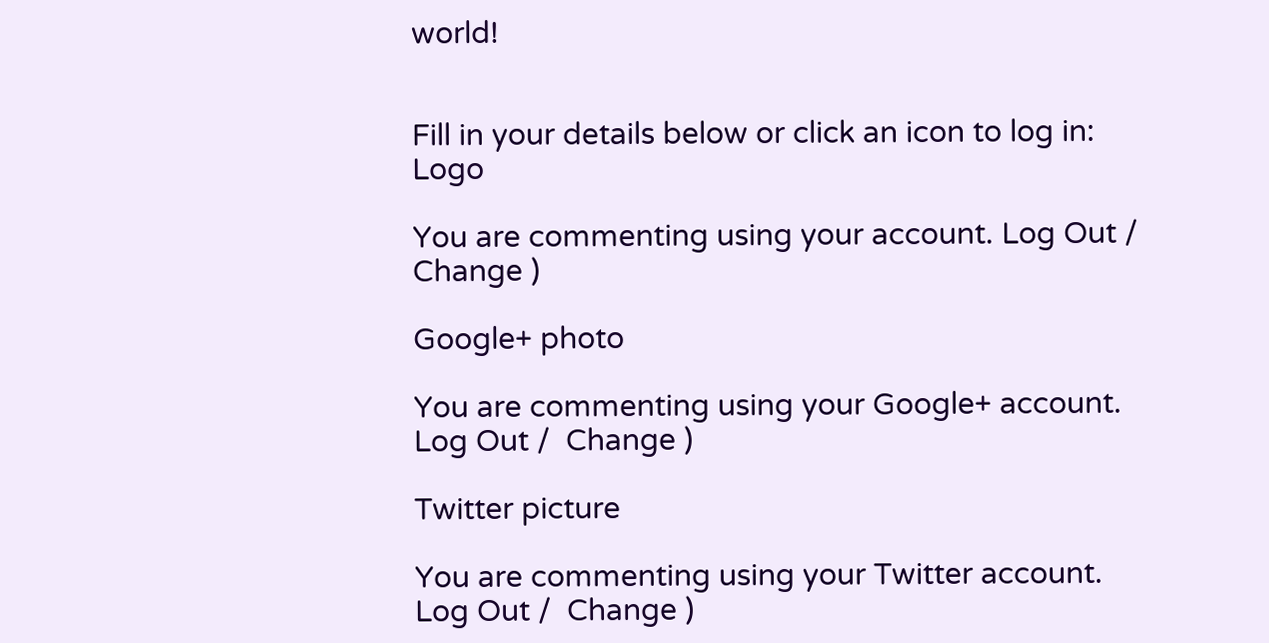world!


Fill in your details below or click an icon to log in: Logo

You are commenting using your account. Log Out /  Change )

Google+ photo

You are commenting using your Google+ account. Log Out /  Change )

Twitter picture

You are commenting using your Twitter account. Log Out /  Change )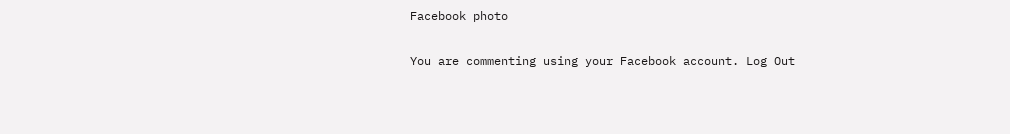Facebook photo

You are commenting using your Facebook account. Log Out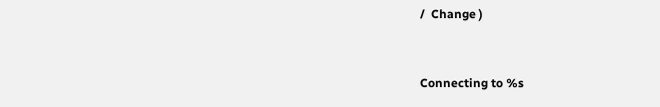/  Change )


Connecting to %s